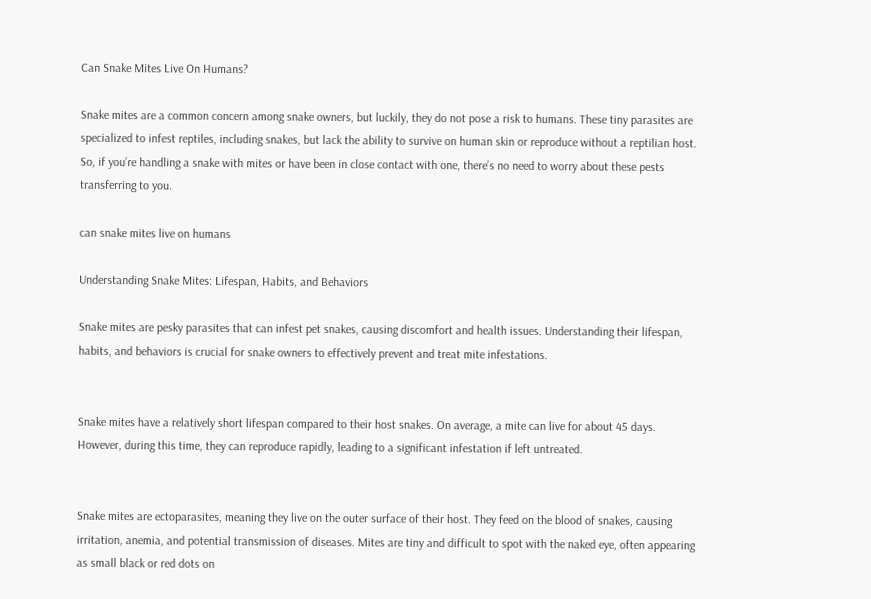Can Snake Mites Live On Humans?

Snake mites are a common concern among snake owners, but luckily, they do not pose a risk to humans. These tiny parasites are specialized to infest reptiles, including snakes, but lack the ability to survive on human skin or reproduce without a reptilian host. So, if you’re handling a snake with mites or have been in close contact with one, there’s no need to worry about these pests transferring to you.

can snake mites live on humans

Understanding Snake Mites: Lifespan, Habits, and Behaviors

Snake mites are pesky parasites that can infest pet snakes, causing discomfort and health issues. Understanding their lifespan, habits, and behaviors is crucial for snake owners to effectively prevent and treat mite infestations.


Snake mites have a relatively short lifespan compared to their host snakes. On average, a mite can live for about 45 days. However, during this time, they can reproduce rapidly, leading to a significant infestation if left untreated.


Snake mites are ectoparasites, meaning they live on the outer surface of their host. They feed on the blood of snakes, causing irritation, anemia, and potential transmission of diseases. Mites are tiny and difficult to spot with the naked eye, often appearing as small black or red dots on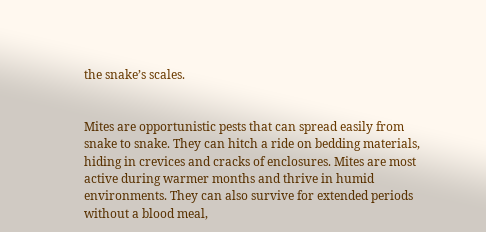the snake’s scales.


Mites are opportunistic pests that can spread easily from snake to snake. They can hitch a ride on bedding materials, hiding in crevices and cracks of enclosures. Mites are most active during warmer months and thrive in humid environments. They can also survive for extended periods without a blood meal,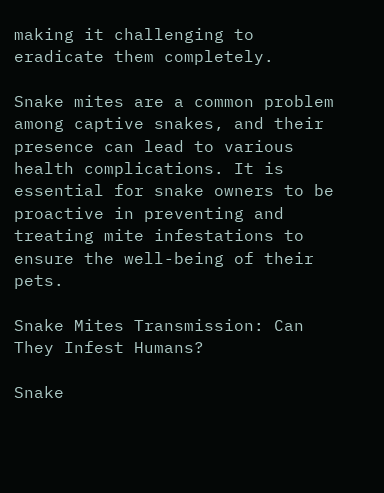making it challenging to eradicate them completely.

Snake mites are a common problem among captive snakes, and their presence can lead to various health complications. It is essential for snake owners to be proactive in preventing and treating mite infestations to ensure the well-being of their pets.

Snake Mites Transmission: Can They Infest Humans?

Snake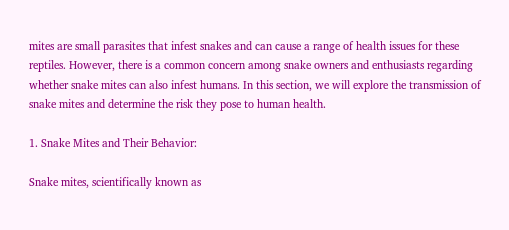mites are small parasites that infest snakes and can cause a range of health issues for these reptiles. However, there is a common concern among snake owners and enthusiasts regarding whether snake mites can also infest humans. In this section, we will explore the transmission of snake mites and determine the risk they pose to human health.

1. Snake Mites and Their Behavior:

Snake mites, scientifically known as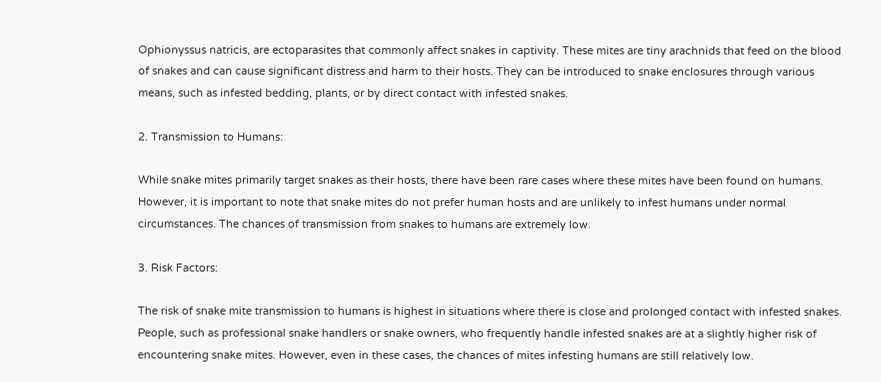Ophionyssus natricis, are ectoparasites that commonly affect snakes in captivity. These mites are tiny arachnids that feed on the blood of snakes and can cause significant distress and harm to their hosts. They can be introduced to snake enclosures through various means, such as infested bedding, plants, or by direct contact with infested snakes.

2. Transmission to Humans:

While snake mites primarily target snakes as their hosts, there have been rare cases where these mites have been found on humans. However, it is important to note that snake mites do not prefer human hosts and are unlikely to infest humans under normal circumstances. The chances of transmission from snakes to humans are extremely low.

3. Risk Factors:

The risk of snake mite transmission to humans is highest in situations where there is close and prolonged contact with infested snakes. People, such as professional snake handlers or snake owners, who frequently handle infested snakes are at a slightly higher risk of encountering snake mites. However, even in these cases, the chances of mites infesting humans are still relatively low.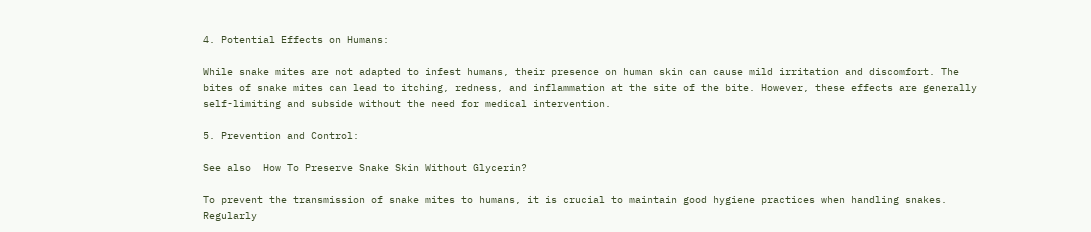4. Potential Effects on Humans:

While snake mites are not adapted to infest humans, their presence on human skin can cause mild irritation and discomfort. The bites of snake mites can lead to itching, redness, and inflammation at the site of the bite. However, these effects are generally self-limiting and subside without the need for medical intervention.

5. Prevention and Control:

See also  How To Preserve Snake Skin Without Glycerin?

To prevent the transmission of snake mites to humans, it is crucial to maintain good hygiene practices when handling snakes. Regularly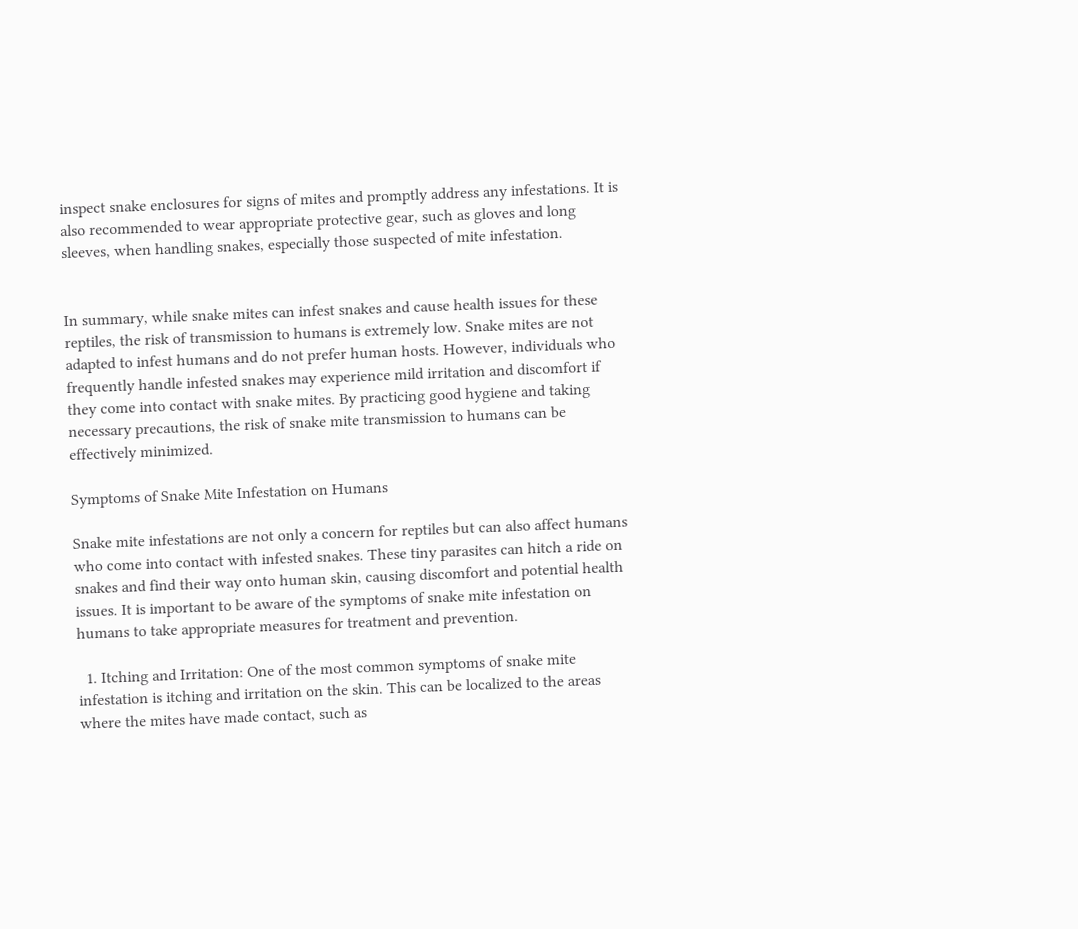inspect snake enclosures for signs of mites and promptly address any infestations. It is also recommended to wear appropriate protective gear, such as gloves and long sleeves, when handling snakes, especially those suspected of mite infestation.


In summary, while snake mites can infest snakes and cause health issues for these reptiles, the risk of transmission to humans is extremely low. Snake mites are not adapted to infest humans and do not prefer human hosts. However, individuals who frequently handle infested snakes may experience mild irritation and discomfort if they come into contact with snake mites. By practicing good hygiene and taking necessary precautions, the risk of snake mite transmission to humans can be effectively minimized.

Symptoms of Snake Mite Infestation on Humans

Snake mite infestations are not only a concern for reptiles but can also affect humans who come into contact with infested snakes. These tiny parasites can hitch a ride on snakes and find their way onto human skin, causing discomfort and potential health issues. It is important to be aware of the symptoms of snake mite infestation on humans to take appropriate measures for treatment and prevention.

  1. Itching and Irritation: One of the most common symptoms of snake mite infestation is itching and irritation on the skin. This can be localized to the areas where the mites have made contact, such as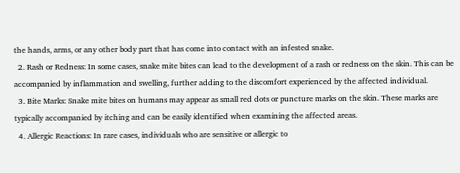the hands, arms, or any other body part that has come into contact with an infested snake.
  2. Rash or Redness: In some cases, snake mite bites can lead to the development of a rash or redness on the skin. This can be accompanied by inflammation and swelling, further adding to the discomfort experienced by the affected individual.
  3. Bite Marks: Snake mite bites on humans may appear as small red dots or puncture marks on the skin. These marks are typically accompanied by itching and can be easily identified when examining the affected areas.
  4. Allergic Reactions: In rare cases, individuals who are sensitive or allergic to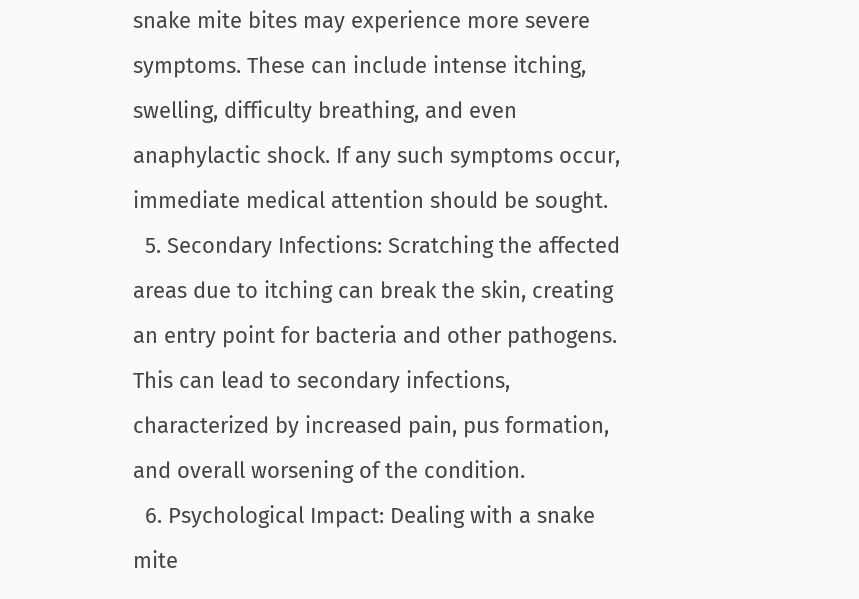snake mite bites may experience more severe symptoms. These can include intense itching, swelling, difficulty breathing, and even anaphylactic shock. If any such symptoms occur, immediate medical attention should be sought.
  5. Secondary Infections: Scratching the affected areas due to itching can break the skin, creating an entry point for bacteria and other pathogens. This can lead to secondary infections, characterized by increased pain, pus formation, and overall worsening of the condition.
  6. Psychological Impact: Dealing with a snake mite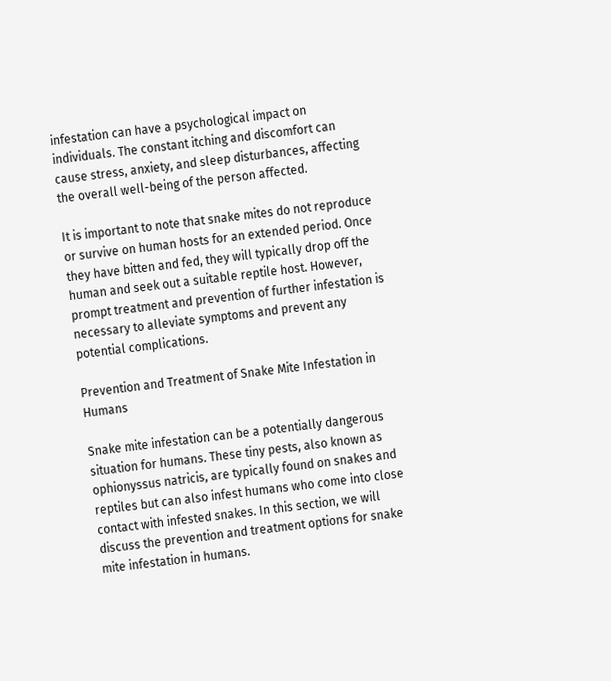infestation can have a psychological impact on individuals. The constant itching and discomfort can cause stress, anxiety, and sleep disturbances, affecting the overall well-being of the person affected.

It is important to note that snake mites do not reproduce or survive on human hosts for an extended period. Once they have bitten and fed, they will typically drop off the human and seek out a suitable reptile host. However, prompt treatment and prevention of further infestation is necessary to alleviate symptoms and prevent any potential complications.

Prevention and Treatment of Snake Mite Infestation in Humans

Snake mite infestation can be a potentially dangerous situation for humans. These tiny pests, also known as ophionyssus natricis, are typically found on snakes and reptiles but can also infest humans who come into close contact with infested snakes. In this section, we will discuss the prevention and treatment options for snake mite infestation in humans.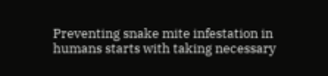Preventing snake mite infestation in humans starts with taking necessary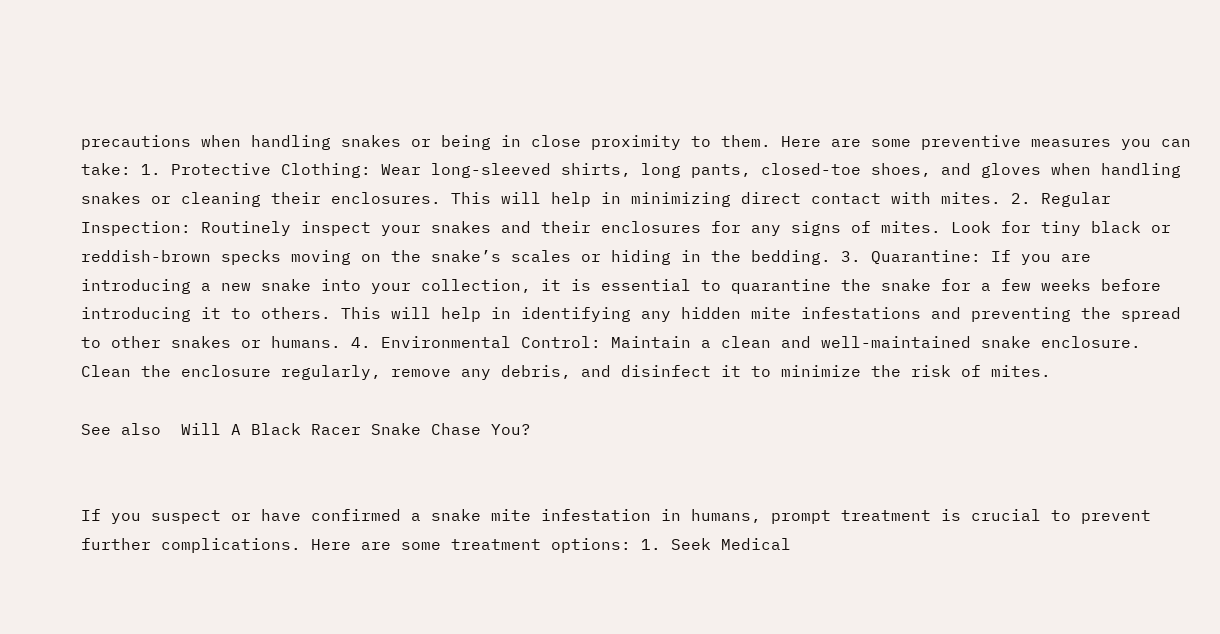precautions when handling snakes or being in close proximity to them. Here are some preventive measures you can take: 1. Protective Clothing: Wear long-sleeved shirts, long pants, closed-toe shoes, and gloves when handling snakes or cleaning their enclosures. This will help in minimizing direct contact with mites. 2. Regular Inspection: Routinely inspect your snakes and their enclosures for any signs of mites. Look for tiny black or reddish-brown specks moving on the snake’s scales or hiding in the bedding. 3. Quarantine: If you are introducing a new snake into your collection, it is essential to quarantine the snake for a few weeks before introducing it to others. This will help in identifying any hidden mite infestations and preventing the spread to other snakes or humans. 4. Environmental Control: Maintain a clean and well-maintained snake enclosure. Clean the enclosure regularly, remove any debris, and disinfect it to minimize the risk of mites.

See also  Will A Black Racer Snake Chase You?


If you suspect or have confirmed a snake mite infestation in humans, prompt treatment is crucial to prevent further complications. Here are some treatment options: 1. Seek Medical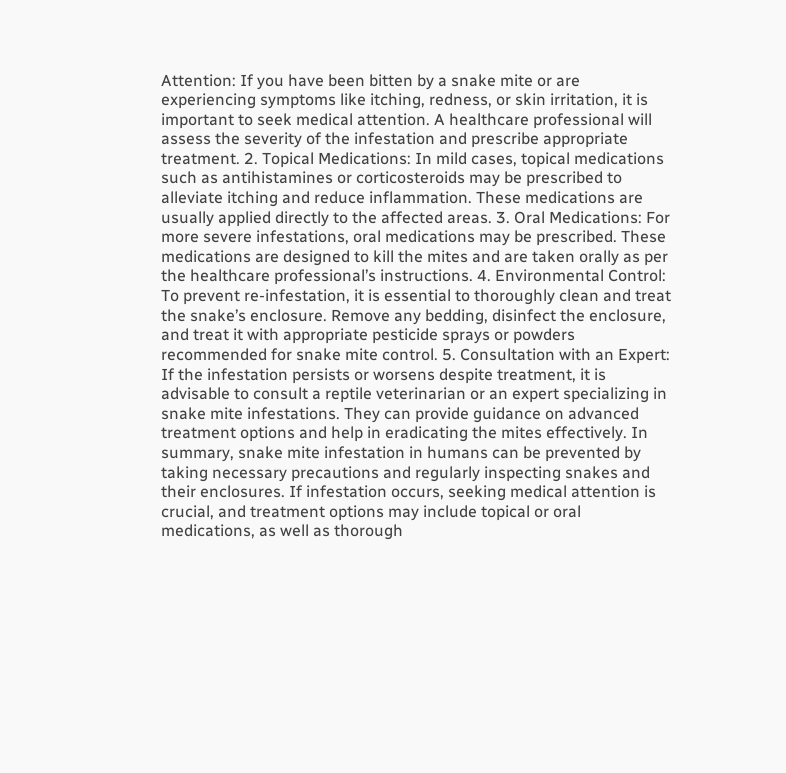Attention: If you have been bitten by a snake mite or are experiencing symptoms like itching, redness, or skin irritation, it is important to seek medical attention. A healthcare professional will assess the severity of the infestation and prescribe appropriate treatment. 2. Topical Medications: In mild cases, topical medications such as antihistamines or corticosteroids may be prescribed to alleviate itching and reduce inflammation. These medications are usually applied directly to the affected areas. 3. Oral Medications: For more severe infestations, oral medications may be prescribed. These medications are designed to kill the mites and are taken orally as per the healthcare professional’s instructions. 4. Environmental Control: To prevent re-infestation, it is essential to thoroughly clean and treat the snake’s enclosure. Remove any bedding, disinfect the enclosure, and treat it with appropriate pesticide sprays or powders recommended for snake mite control. 5. Consultation with an Expert: If the infestation persists or worsens despite treatment, it is advisable to consult a reptile veterinarian or an expert specializing in snake mite infestations. They can provide guidance on advanced treatment options and help in eradicating the mites effectively. In summary, snake mite infestation in humans can be prevented by taking necessary precautions and regularly inspecting snakes and their enclosures. If infestation occurs, seeking medical attention is crucial, and treatment options may include topical or oral medications, as well as thorough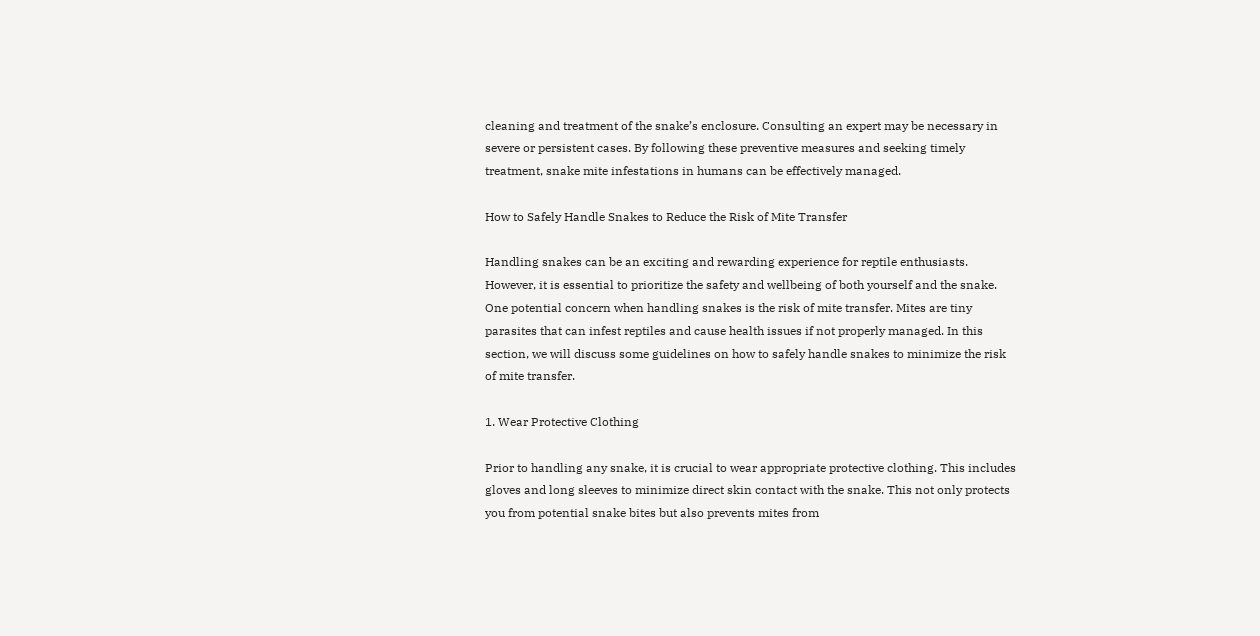cleaning and treatment of the snake’s enclosure. Consulting an expert may be necessary in severe or persistent cases. By following these preventive measures and seeking timely treatment, snake mite infestations in humans can be effectively managed.

How to Safely Handle Snakes to Reduce the Risk of Mite Transfer

Handling snakes can be an exciting and rewarding experience for reptile enthusiasts. However, it is essential to prioritize the safety and wellbeing of both yourself and the snake. One potential concern when handling snakes is the risk of mite transfer. Mites are tiny parasites that can infest reptiles and cause health issues if not properly managed. In this section, we will discuss some guidelines on how to safely handle snakes to minimize the risk of mite transfer.

1. Wear Protective Clothing

Prior to handling any snake, it is crucial to wear appropriate protective clothing. This includes gloves and long sleeves to minimize direct skin contact with the snake. This not only protects you from potential snake bites but also prevents mites from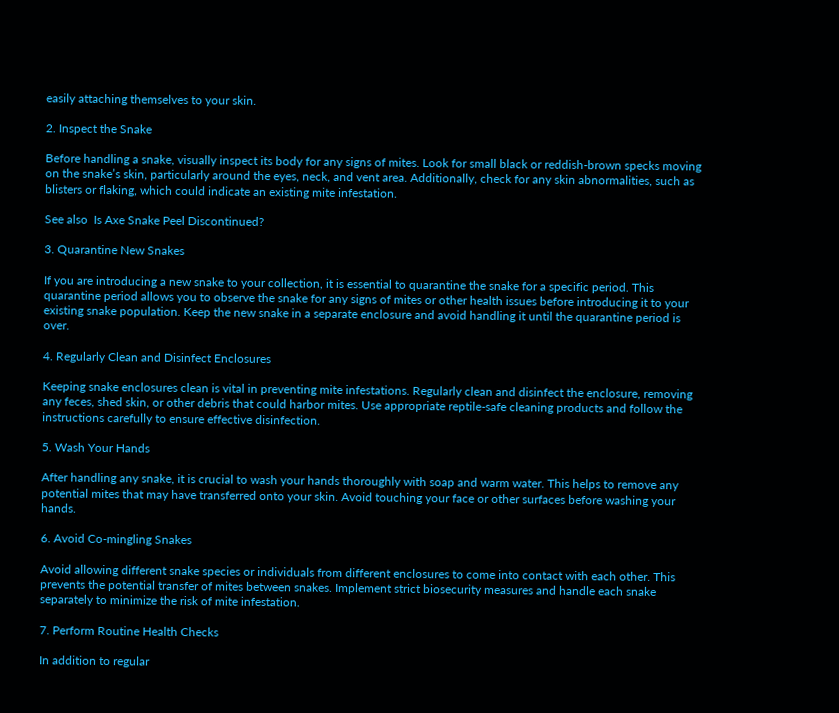easily attaching themselves to your skin.

2. Inspect the Snake

Before handling a snake, visually inspect its body for any signs of mites. Look for small black or reddish-brown specks moving on the snake’s skin, particularly around the eyes, neck, and vent area. Additionally, check for any skin abnormalities, such as blisters or flaking, which could indicate an existing mite infestation.

See also  Is Axe Snake Peel Discontinued?

3. Quarantine New Snakes

If you are introducing a new snake to your collection, it is essential to quarantine the snake for a specific period. This quarantine period allows you to observe the snake for any signs of mites or other health issues before introducing it to your existing snake population. Keep the new snake in a separate enclosure and avoid handling it until the quarantine period is over.

4. Regularly Clean and Disinfect Enclosures

Keeping snake enclosures clean is vital in preventing mite infestations. Regularly clean and disinfect the enclosure, removing any feces, shed skin, or other debris that could harbor mites. Use appropriate reptile-safe cleaning products and follow the instructions carefully to ensure effective disinfection.

5. Wash Your Hands

After handling any snake, it is crucial to wash your hands thoroughly with soap and warm water. This helps to remove any potential mites that may have transferred onto your skin. Avoid touching your face or other surfaces before washing your hands.

6. Avoid Co-mingling Snakes

Avoid allowing different snake species or individuals from different enclosures to come into contact with each other. This prevents the potential transfer of mites between snakes. Implement strict biosecurity measures and handle each snake separately to minimize the risk of mite infestation.

7. Perform Routine Health Checks

In addition to regular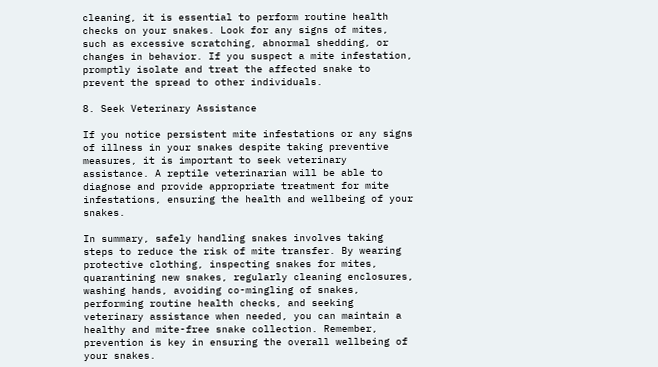cleaning, it is essential to perform routine health checks on your snakes. Look for any signs of mites, such as excessive scratching, abnormal shedding, or changes in behavior. If you suspect a mite infestation, promptly isolate and treat the affected snake to prevent the spread to other individuals.

8. Seek Veterinary Assistance

If you notice persistent mite infestations or any signs of illness in your snakes despite taking preventive measures, it is important to seek veterinary assistance. A reptile veterinarian will be able to diagnose and provide appropriate treatment for mite infestations, ensuring the health and wellbeing of your snakes.

In summary, safely handling snakes involves taking steps to reduce the risk of mite transfer. By wearing protective clothing, inspecting snakes for mites, quarantining new snakes, regularly cleaning enclosures, washing hands, avoiding co-mingling of snakes, performing routine health checks, and seeking veterinary assistance when needed, you can maintain a healthy and mite-free snake collection. Remember, prevention is key in ensuring the overall wellbeing of your snakes.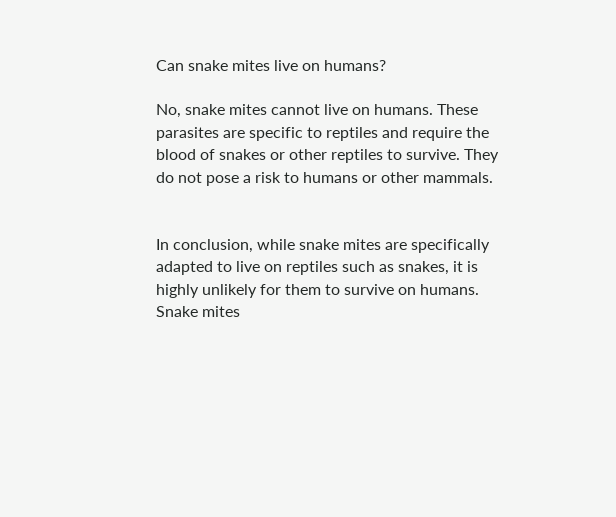Can snake mites live on humans?

No, snake mites cannot live on humans. These parasites are specific to reptiles and require the blood of snakes or other reptiles to survive. They do not pose a risk to humans or other mammals.


In conclusion, while snake mites are specifically adapted to live on reptiles such as snakes, it is highly unlikely for them to survive on humans. Snake mites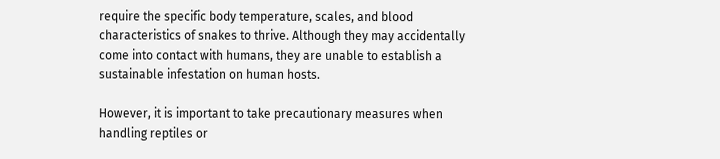require the specific body temperature, scales, and blood characteristics of snakes to thrive. Although they may accidentally come into contact with humans, they are unable to establish a sustainable infestation on human hosts.

However, it is important to take precautionary measures when handling reptiles or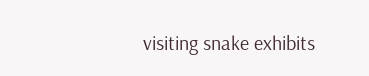visiting snake exhibits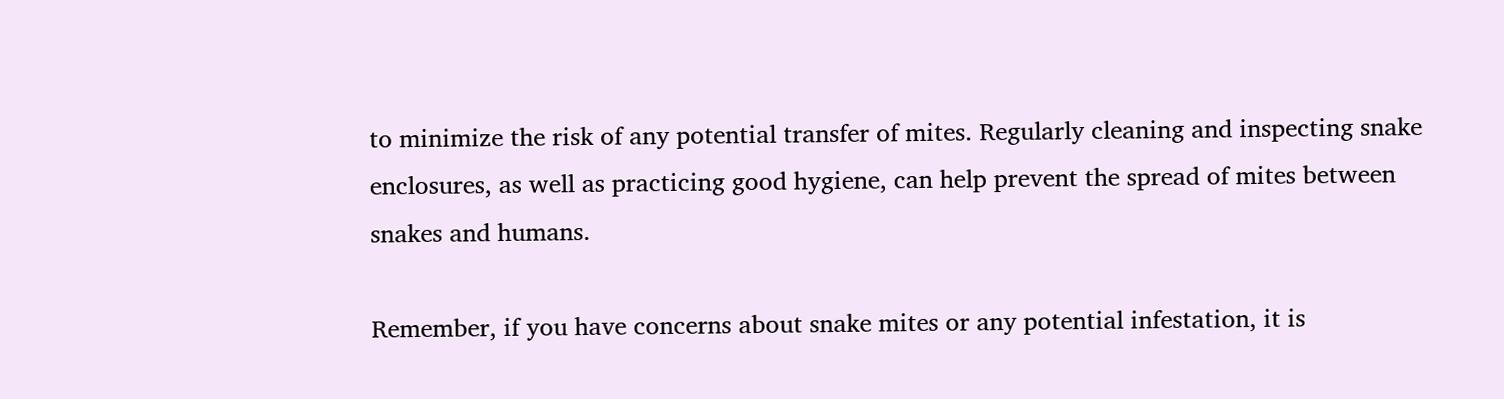to minimize the risk of any potential transfer of mites. Regularly cleaning and inspecting snake enclosures, as well as practicing good hygiene, can help prevent the spread of mites between snakes and humans.

Remember, if you have concerns about snake mites or any potential infestation, it is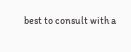best to consult with a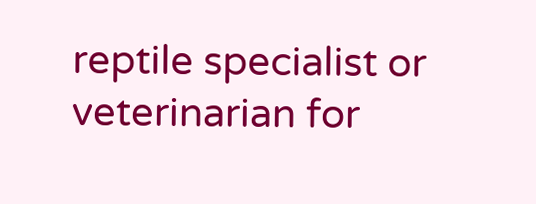reptile specialist or veterinarian for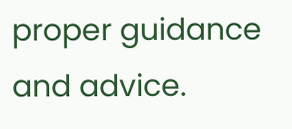proper guidance and advice.